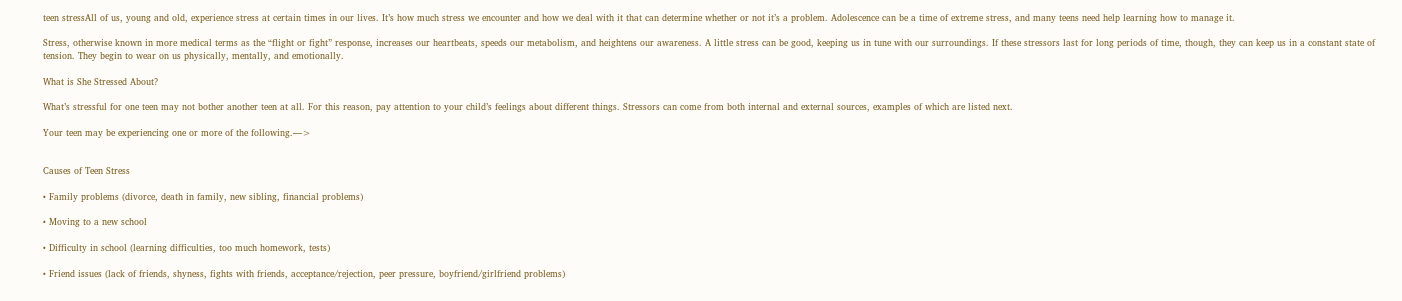teen stressAll of us, young and old, experience stress at certain times in our lives. It’s how much stress we encounter and how we deal with it that can determine whether or not it’s a problem. Adolescence can be a time of extreme stress, and many teens need help learning how to manage it.

Stress, otherwise known in more medical terms as the “flight or fight” response, increases our heartbeats, speeds our metabolism, and heightens our awareness. A little stress can be good, keeping us in tune with our surroundings. If these stressors last for long periods of time, though, they can keep us in a constant state of tension. They begin to wear on us physically, mentally, and emotionally.

What is She Stressed About?

What’s stressful for one teen may not bother another teen at all. For this reason, pay attention to your child’s feelings about different things. Stressors can come from both internal and external sources, examples of which are listed next.

Your teen may be experiencing one or more of the following.—>


Causes of Teen Stress

• Family problems (divorce, death in family, new sibling, financial problems)

• Moving to a new school

• Difficulty in school (learning difficulties, too much homework, tests)

• Friend issues (lack of friends, shyness, fights with friends, acceptance/rejection, peer pressure, boyfriend/girlfriend problems)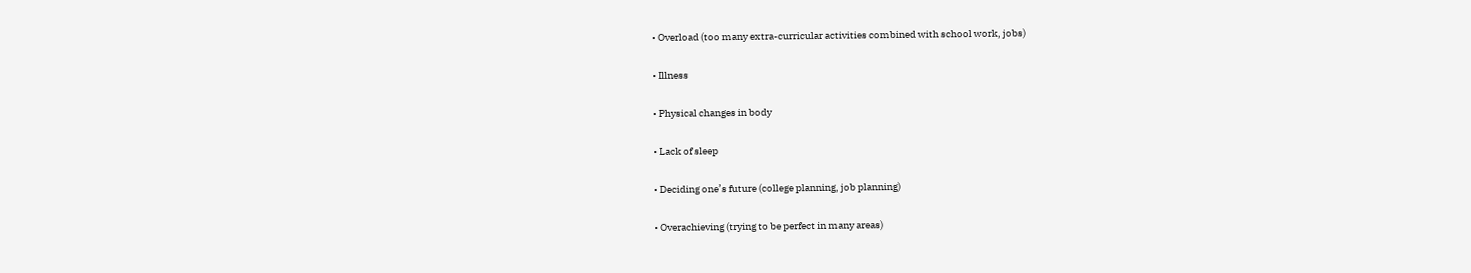• Overload (too many extra-curricular activities combined with school work, jobs)

• Illness

• Physical changes in body

• Lack of sleep

• Deciding one’s future (college planning, job planning)

• Overachieving (trying to be perfect in many areas)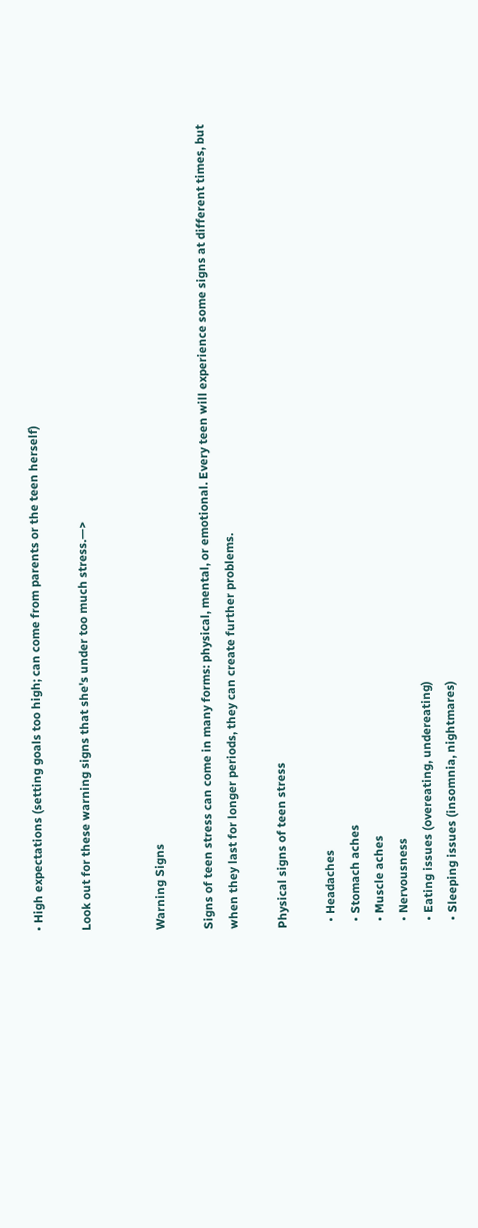• High expectations (setting goals too high; can come from parents or the teen herself)

Look out for these warning signs that she's under too much stress.—>


Warning Signs

Signs of teen stress can come in many forms: physical, mental, or emotional. Every teen will experience some signs at different times, but when they last for longer periods, they can create further problems.

Physical signs of teen stress

  • Headaches
  • Stomach aches
  • Muscle aches
  • Nervousness
  • Eating issues (overeating, undereating)
  • Sleeping issues (insomnia, nightmares)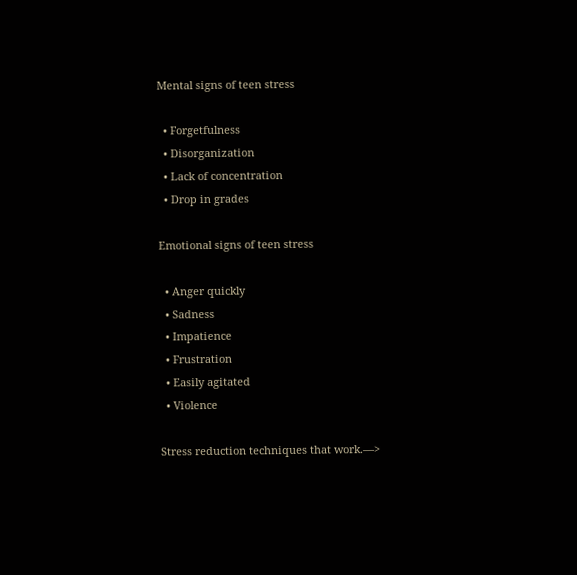Mental signs of teen stress

  • Forgetfulness
  • Disorganization
  • Lack of concentration
  • Drop in grades

Emotional signs of teen stress

  • Anger quickly
  • Sadness
  • Impatience
  • Frustration
  • Easily agitated
  • Violence

Stress reduction techniques that work.—>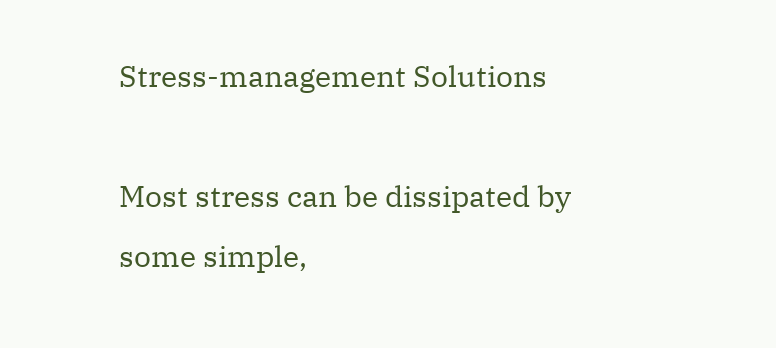Stress-management Solutions

Most stress can be dissipated by some simple,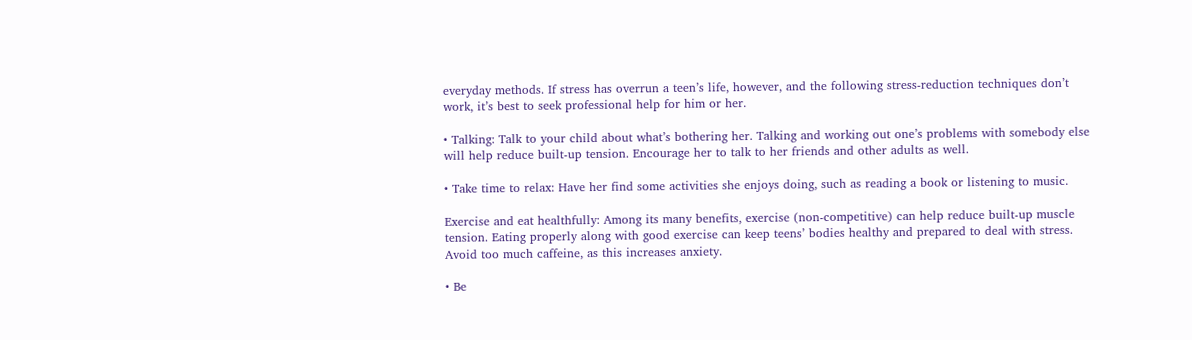everyday methods. If stress has overrun a teen’s life, however, and the following stress-reduction techniques don’t work, it’s best to seek professional help for him or her.

• Talking: Talk to your child about what’s bothering her. Talking and working out one’s problems with somebody else will help reduce built-up tension. Encourage her to talk to her friends and other adults as well.

• Take time to relax: Have her find some activities she enjoys doing, such as reading a book or listening to music.

Exercise and eat healthfully: Among its many benefits, exercise (non-competitive) can help reduce built-up muscle tension. Eating properly along with good exercise can keep teens’ bodies healthy and prepared to deal with stress. Avoid too much caffeine, as this increases anxiety.

• Be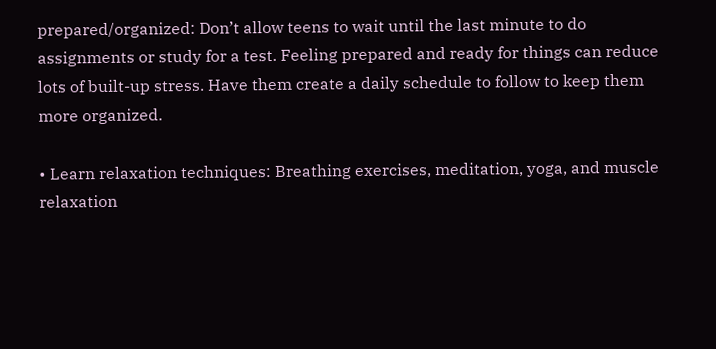prepared/organized: Don’t allow teens to wait until the last minute to do assignments or study for a test. Feeling prepared and ready for things can reduce lots of built-up stress. Have them create a daily schedule to follow to keep them more organized.

• Learn relaxation techniques: Breathing exercises, meditation, yoga, and muscle relaxation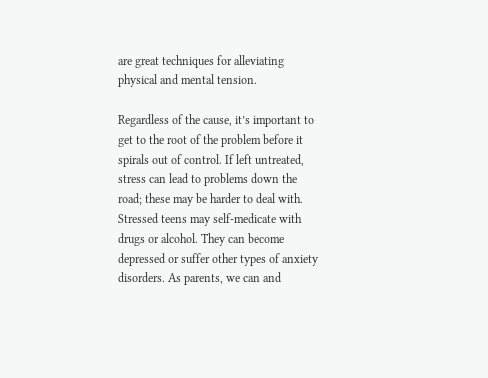are great techniques for alleviating physical and mental tension.

Regardless of the cause, it’s important to get to the root of the problem before it spirals out of control. If left untreated, stress can lead to problems down the road; these may be harder to deal with. Stressed teens may self-medicate with drugs or alcohol. They can become depressed or suffer other types of anxiety disorders. As parents, we can and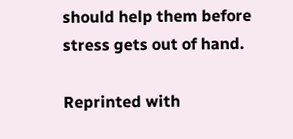should help them before stress gets out of hand.

Reprinted with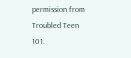permission from Troubled Teen 101.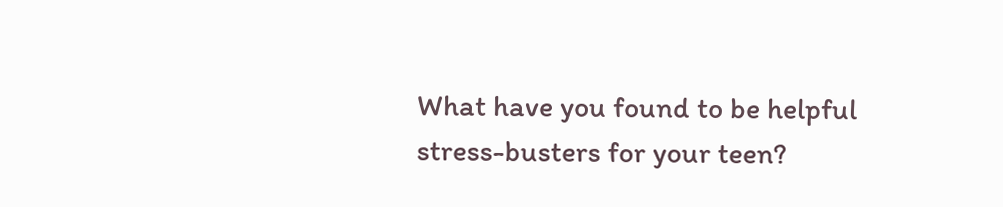What have you found to be helpful stress-busters for your teen?